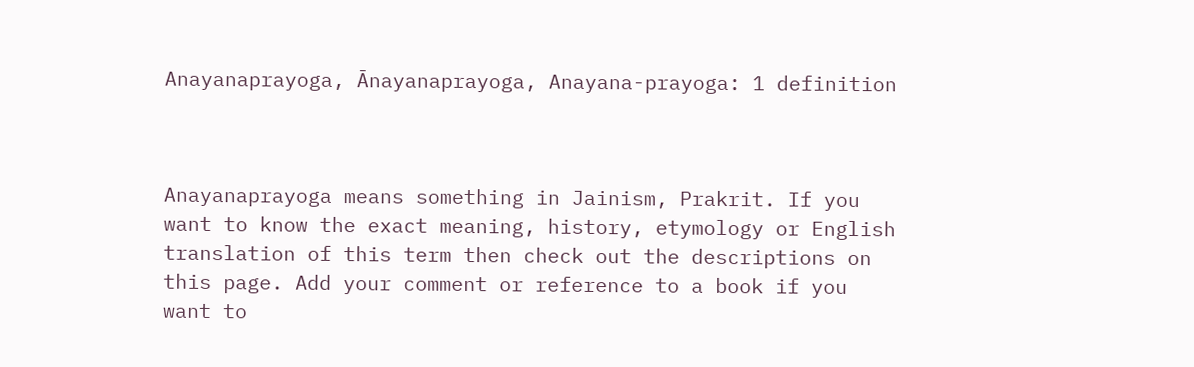Anayanaprayoga, Ānayanaprayoga, Anayana-prayoga: 1 definition



Anayanaprayoga means something in Jainism, Prakrit. If you want to know the exact meaning, history, etymology or English translation of this term then check out the descriptions on this page. Add your comment or reference to a book if you want to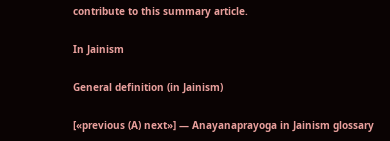contribute to this summary article.

In Jainism

General definition (in Jainism)

[«previous (A) next»] — Anayanaprayoga in Jainism glossary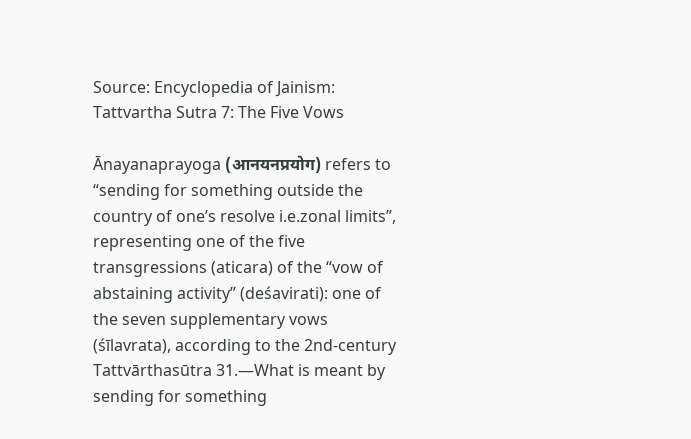Source: Encyclopedia of Jainism: Tattvartha Sutra 7: The Five Vows

Ānayanaprayoga (आनयनप्रयोग) refers to “sending for something outside the country of one’s resolve i.e.zonal limits”, representing one of the five transgressions (aticara) of the “vow of abstaining activity” (deśavirati): one of the seven supplementary vows (śīlavrata), according to the 2nd-century Tattvārthasūtra 31.—What is meant by sending for something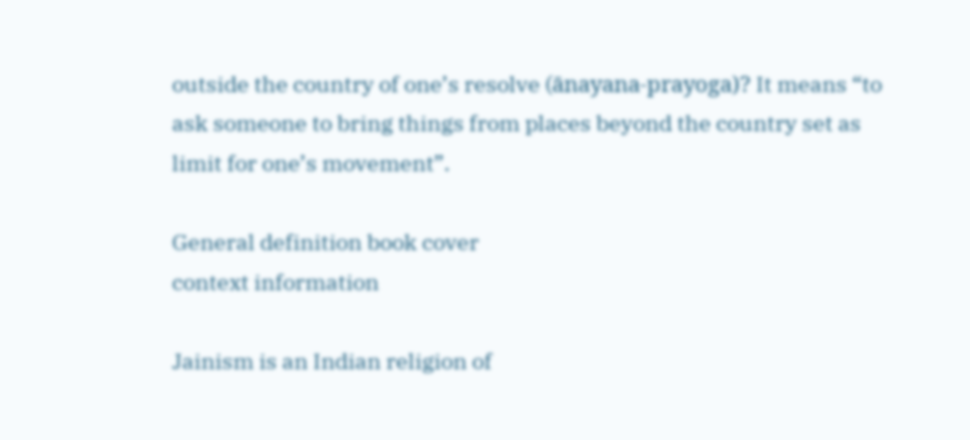outside the country of one’s resolve (ānayana-prayoga)? It means “to ask someone to bring things from places beyond the country set as limit for one’s movement”.

General definition book cover
context information

Jainism is an Indian religion of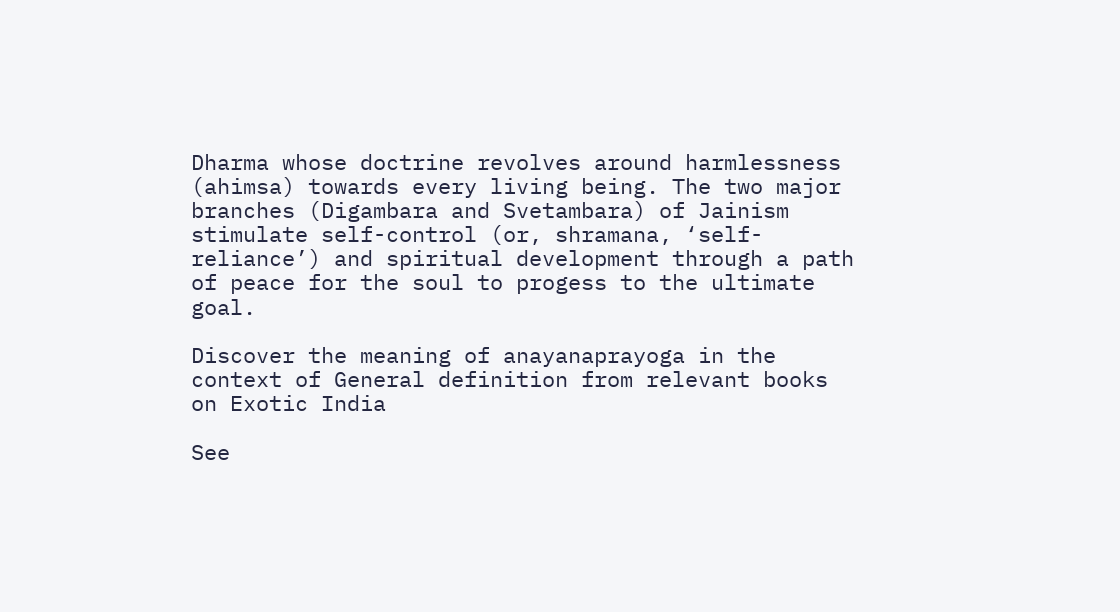Dharma whose doctrine revolves around harmlessness (ahimsa) towards every living being. The two major branches (Digambara and Svetambara) of Jainism stimulate self-control (or, shramana, ‘self-reliance’) and spiritual development through a path of peace for the soul to progess to the ultimate goal.

Discover the meaning of anayanaprayoga in the context of General definition from relevant books on Exotic India

See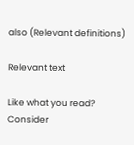also (Relevant definitions)

Relevant text

Like what you read? Consider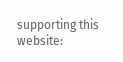supporting this website: